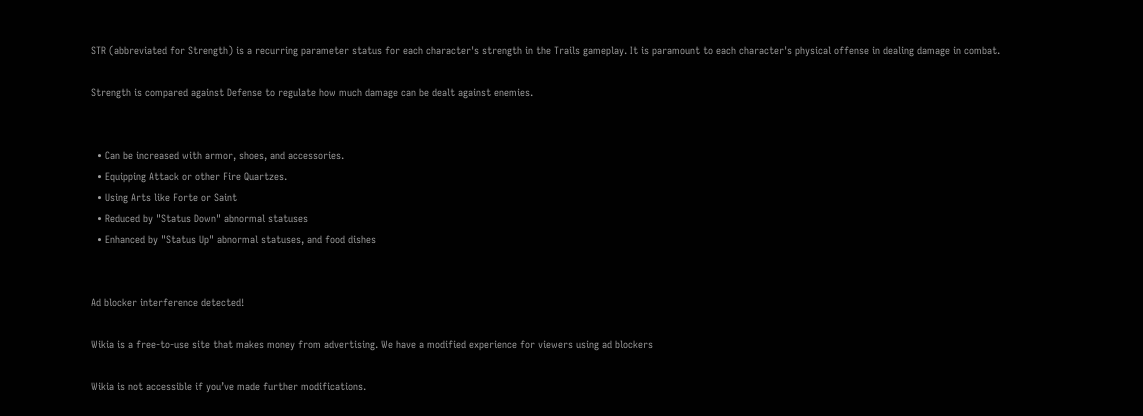STR (abbreviated for Strength) is a recurring parameter status for each character's strength in the Trails gameplay. It is paramount to each character's physical offense in dealing damage in combat.

Strength is compared against Defense to regulate how much damage can be dealt against enemies.


  • Can be increased with armor, shoes, and accessories.
  • Equipping Attack or other Fire Quartzes.
  • Using Arts like Forte or Saint
  • Reduced by "Status Down" abnormal statuses
  • Enhanced by "Status Up" abnormal statuses, and food dishes


Ad blocker interference detected!

Wikia is a free-to-use site that makes money from advertising. We have a modified experience for viewers using ad blockers

Wikia is not accessible if you’ve made further modifications.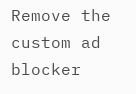Remove the custom ad blocker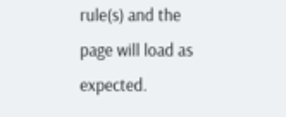rule(s) and the page will load as expected.